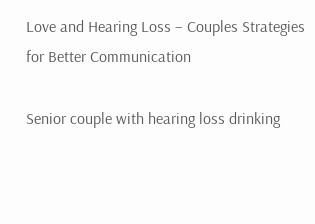Love and Hearing Loss – Couples Strategies for Better Communication

Senior couple with hearing loss drinking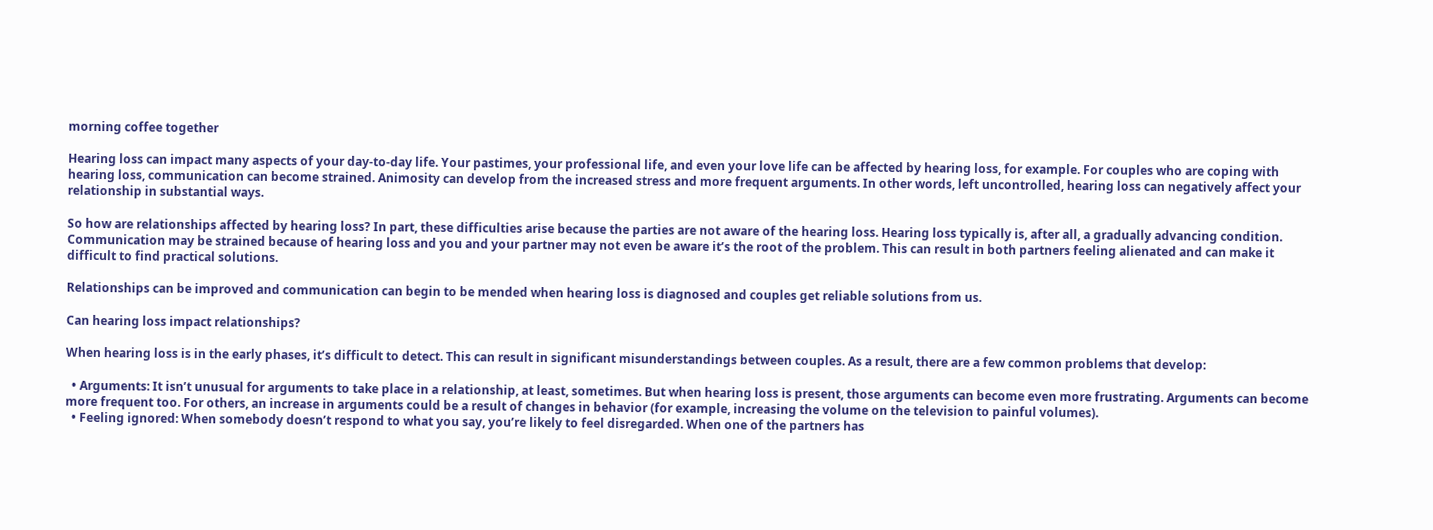morning coffee together

Hearing loss can impact many aspects of your day-to-day life. Your pastimes, your professional life, and even your love life can be affected by hearing loss, for example. For couples who are coping with hearing loss, communication can become strained. Animosity can develop from the increased stress and more frequent arguments. In other words, left uncontrolled, hearing loss can negatively affect your relationship in substantial ways.

So how are relationships affected by hearing loss? In part, these difficulties arise because the parties are not aware of the hearing loss. Hearing loss typically is, after all, a gradually advancing condition. Communication may be strained because of hearing loss and you and your partner may not even be aware it’s the root of the problem. This can result in both partners feeling alienated and can make it difficult to find practical solutions.

Relationships can be improved and communication can begin to be mended when hearing loss is diagnosed and couples get reliable solutions from us.

Can hearing loss impact relationships?

When hearing loss is in the early phases, it’s difficult to detect. This can result in significant misunderstandings between couples. As a result, there are a few common problems that develop:

  • Arguments: It isn’t unusual for arguments to take place in a relationship, at least, sometimes. But when hearing loss is present, those arguments can become even more frustrating. Arguments can become more frequent too. For others, an increase in arguments could be a result of changes in behavior (for example, increasing the volume on the television to painful volumes).
  • Feeling ignored: When somebody doesn’t respond to what you say, you’re likely to feel disregarded. When one of the partners has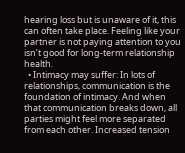hearing loss but is unaware of it, this can often take place. Feeling like your partner is not paying attention to you isn’t good for long-term relationship health.
  • Intimacy may suffer: In lots of relationships, communication is the foundation of intimacy. And when that communication breaks down, all parties might feel more separated from each other. Increased tension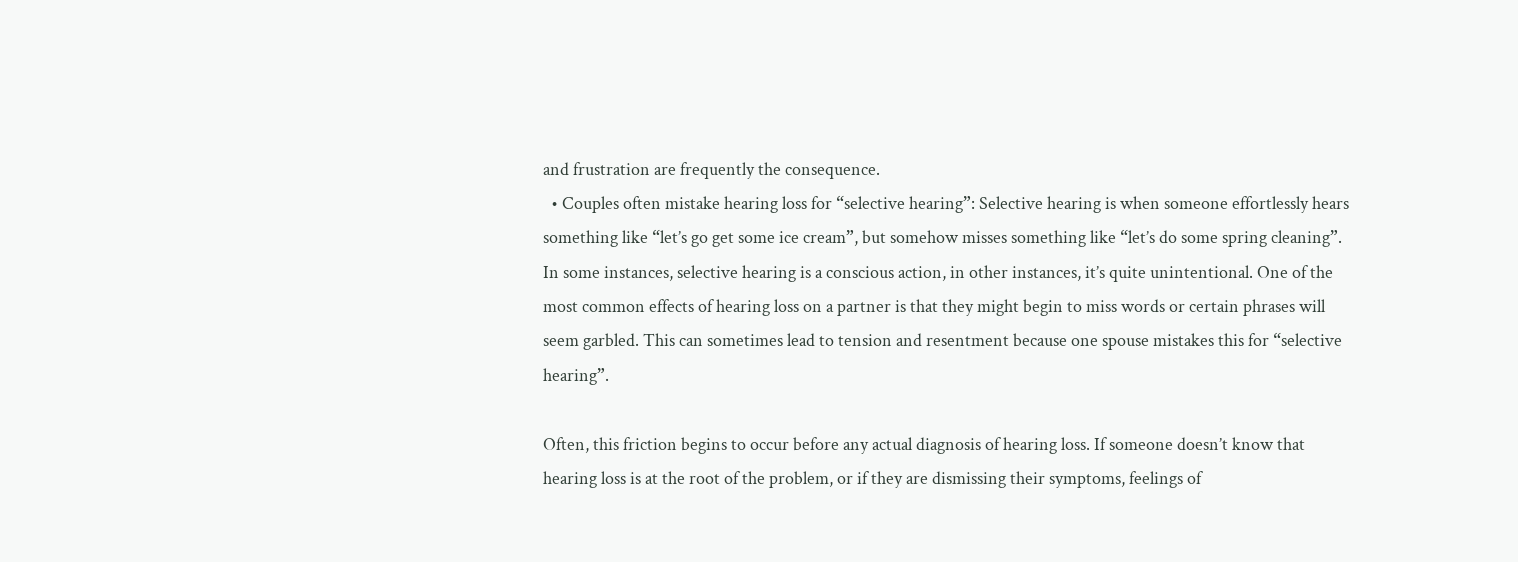and frustration are frequently the consequence.
  • Couples often mistake hearing loss for “selective hearing”: Selective hearing is when someone effortlessly hears something like “let’s go get some ice cream”, but somehow misses something like “let’s do some spring cleaning”. In some instances, selective hearing is a conscious action, in other instances, it’s quite unintentional. One of the most common effects of hearing loss on a partner is that they might begin to miss words or certain phrases will seem garbled. This can sometimes lead to tension and resentment because one spouse mistakes this for “selective hearing”.

Often, this friction begins to occur before any actual diagnosis of hearing loss. If someone doesn’t know that hearing loss is at the root of the problem, or if they are dismissing their symptoms, feelings of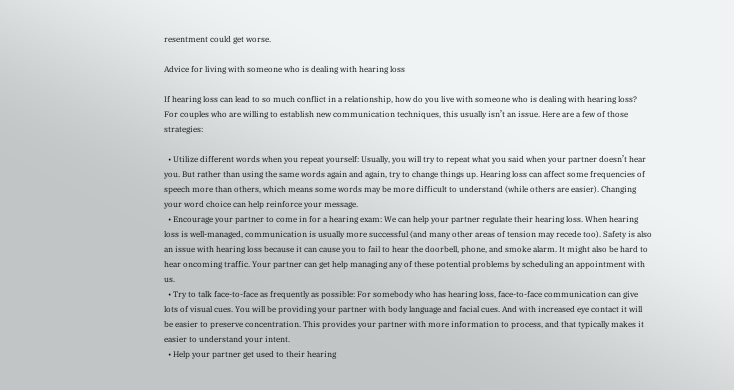resentment could get worse.

Advice for living with someone who is dealing with hearing loss

If hearing loss can lead to so much conflict in a relationship, how do you live with someone who is dealing with hearing loss? For couples who are willing to establish new communication techniques, this usually isn’t an issue. Here are a few of those strategies:

  • Utilize different words when you repeat yourself: Usually, you will try to repeat what you said when your partner doesn’t hear you. But rather than using the same words again and again, try to change things up. Hearing loss can affect some frequencies of speech more than others, which means some words may be more difficult to understand (while others are easier). Changing your word choice can help reinforce your message.
  • Encourage your partner to come in for a hearing exam: We can help your partner regulate their hearing loss. When hearing loss is well-managed, communication is usually more successful (and many other areas of tension may recede too). Safety is also an issue with hearing loss because it can cause you to fail to hear the doorbell, phone, and smoke alarm. It might also be hard to hear oncoming traffic. Your partner can get help managing any of these potential problems by scheduling an appointment with us.
  • Try to talk face-to-face as frequently as possible: For somebody who has hearing loss, face-to-face communication can give lots of visual cues. You will be providing your partner with body language and facial cues. And with increased eye contact it will be easier to preserve concentration. This provides your partner with more information to process, and that typically makes it easier to understand your intent.
  • Help your partner get used to their hearing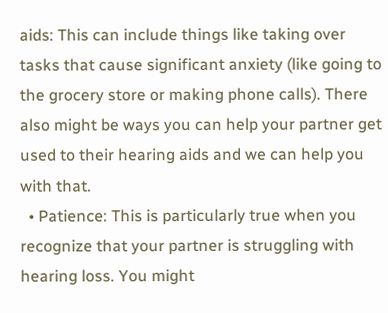aids: This can include things like taking over tasks that cause significant anxiety (like going to the grocery store or making phone calls). There also might be ways you can help your partner get used to their hearing aids and we can help you with that.
  • Patience: This is particularly true when you recognize that your partner is struggling with hearing loss. You might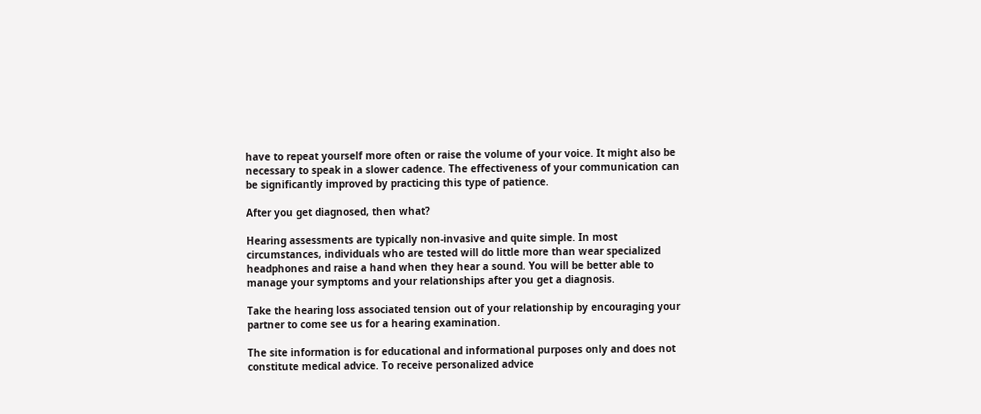have to repeat yourself more often or raise the volume of your voice. It might also be necessary to speak in a slower cadence. The effectiveness of your communication can be significantly improved by practicing this type of patience.

After you get diagnosed, then what?

Hearing assessments are typically non-invasive and quite simple. In most circumstances, individuals who are tested will do little more than wear specialized headphones and raise a hand when they hear a sound. You will be better able to manage your symptoms and your relationships after you get a diagnosis.

Take the hearing loss associated tension out of your relationship by encouraging your partner to come see us for a hearing examination.

The site information is for educational and informational purposes only and does not constitute medical advice. To receive personalized advice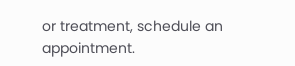or treatment, schedule an appointment.